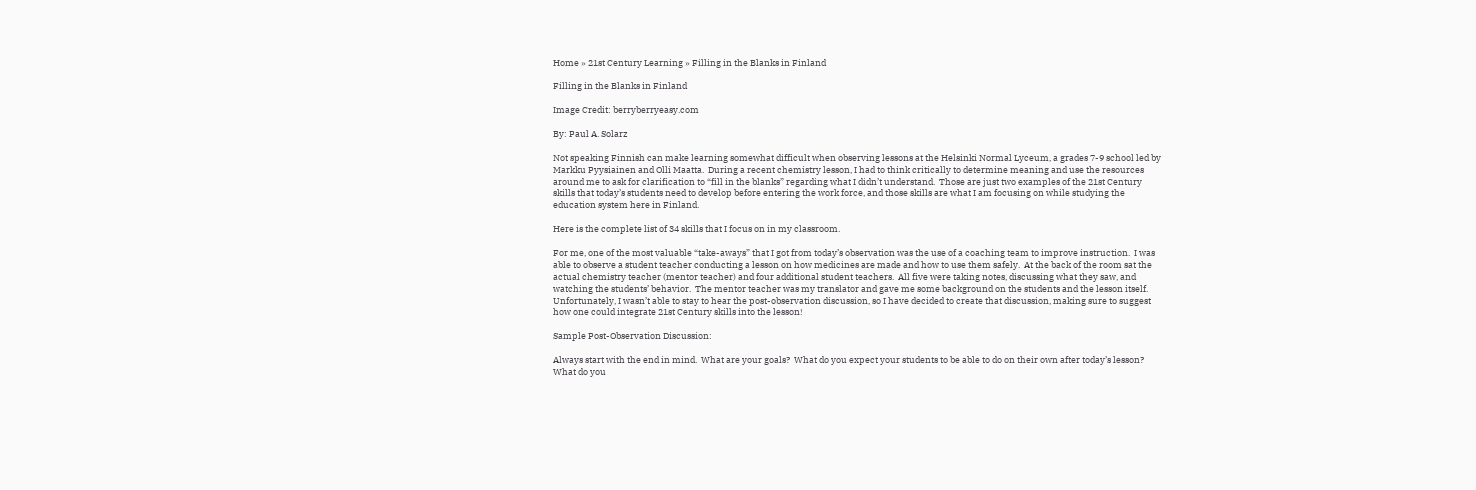Home » 21st Century Learning » Filling in the Blanks in Finland

Filling in the Blanks in Finland

Image Credit: berryberryeasy.com

By: Paul A. Solarz

Not speaking Finnish can make learning somewhat difficult when observing lessons at the Helsinki Normal Lyceum, a grades 7-9 school led by Markku Pyysiainen and Olli Maatta.  During a recent chemistry lesson, I had to think critically to determine meaning and use the resources around me to ask for clarification to “fill in the blanks” regarding what I didn’t understand.  Those are just two examples of the 21st Century skills that today’s students need to develop before entering the work force, and those skills are what I am focusing on while studying the education system here in Finland.

Here is the complete list of 34 skills that I focus on in my classroom.

For me, one of the most valuable “take-aways” that I got from today’s observation was the use of a coaching team to improve instruction.  I was able to observe a student teacher conducting a lesson on how medicines are made and how to use them safely.  At the back of the room sat the actual chemistry teacher (mentor teacher) and four additional student teachers.  All five were taking notes, discussing what they saw, and watching the students’ behavior.  The mentor teacher was my translator and gave me some background on the students and the lesson itself.  Unfortunately, I wasn’t able to stay to hear the post-observation discussion, so I have decided to create that discussion, making sure to suggest how one could integrate 21st Century skills into the lesson!

Sample Post-Observation Discussion:

Always start with the end in mind.  What are your goals?  What do you expect your students to be able to do on their own after today’s lesson?  What do you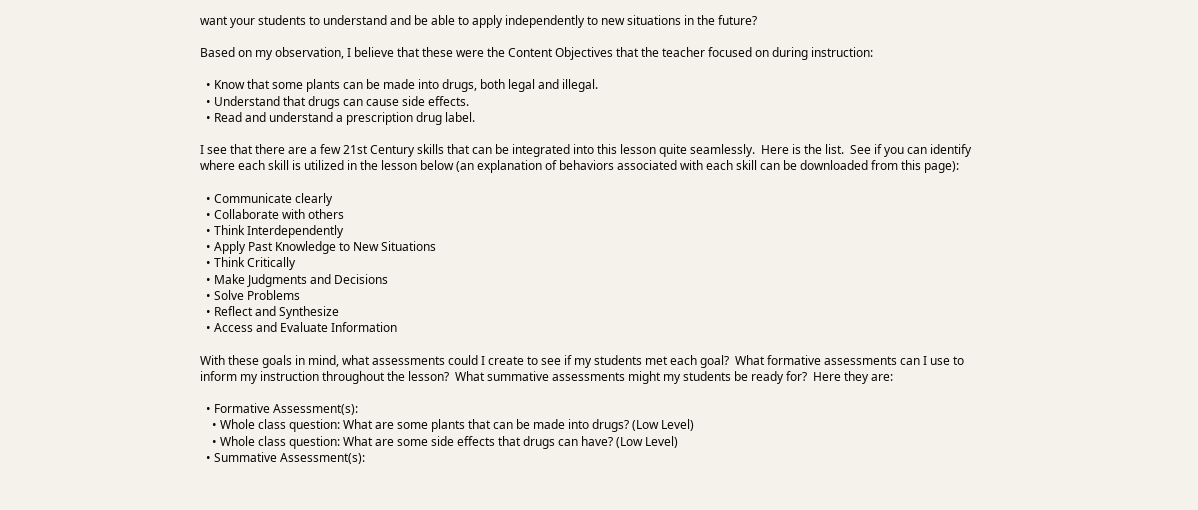want your students to understand and be able to apply independently to new situations in the future?

Based on my observation, I believe that these were the Content Objectives that the teacher focused on during instruction:

  • Know that some plants can be made into drugs, both legal and illegal.
  • Understand that drugs can cause side effects.
  • Read and understand a prescription drug label.

I see that there are a few 21st Century skills that can be integrated into this lesson quite seamlessly.  Here is the list.  See if you can identify where each skill is utilized in the lesson below (an explanation of behaviors associated with each skill can be downloaded from this page):

  • Communicate clearly
  • Collaborate with others
  • Think Interdependently
  • Apply Past Knowledge to New Situations
  • Think Critically
  • Make Judgments and Decisions
  • Solve Problems
  • Reflect and Synthesize
  • Access and Evaluate Information

With these goals in mind, what assessments could I create to see if my students met each goal?  What formative assessments can I use to inform my instruction throughout the lesson?  What summative assessments might my students be ready for?  Here they are:

  • Formative Assessment(s):
    • Whole class question: What are some plants that can be made into drugs? (Low Level)
    • Whole class question: What are some side effects that drugs can have? (Low Level)
  • Summative Assessment(s):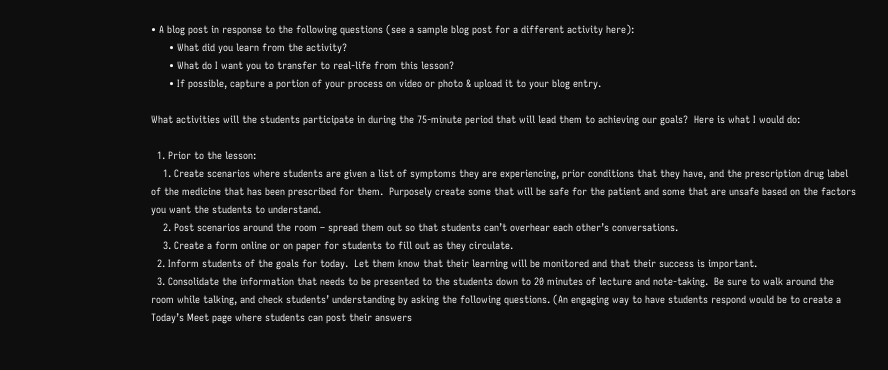• A blog post in response to the following questions (see a sample blog post for a different activity here):
      • What did you learn from the activity?
      • What do I want you to transfer to real-life from this lesson?
      • If possible, capture a portion of your process on video or photo & upload it to your blog entry.

What activities will the students participate in during the 75-minute period that will lead them to achieving our goals?  Here is what I would do:

  1. Prior to the lesson:
    1. Create scenarios where students are given a list of symptoms they are experiencing, prior conditions that they have, and the prescription drug label of the medicine that has been prescribed for them.  Purposely create some that will be safe for the patient and some that are unsafe based on the factors you want the students to understand.
    2. Post scenarios around the room – spread them out so that students can’t overhear each other’s conversations.
    3. Create a form online or on paper for students to fill out as they circulate.
  2. Inform students of the goals for today.  Let them know that their learning will be monitored and that their success is important.
  3. Consolidate the information that needs to be presented to the students down to 20 minutes of lecture and note-taking.  Be sure to walk around the room while talking, and check students’ understanding by asking the following questions. (An engaging way to have students respond would be to create a Today’s Meet page where students can post their answers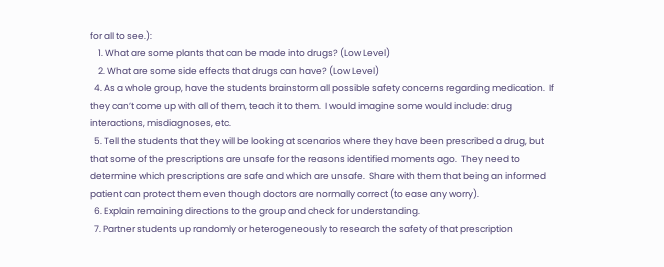for all to see.):
    1. What are some plants that can be made into drugs? (Low Level)
    2. What are some side effects that drugs can have? (Low Level)
  4. As a whole group, have the students brainstorm all possible safety concerns regarding medication.  If they can’t come up with all of them, teach it to them.  I would imagine some would include: drug interactions, misdiagnoses, etc.
  5. Tell the students that they will be looking at scenarios where they have been prescribed a drug, but that some of the prescriptions are unsafe for the reasons identified moments ago.  They need to determine which prescriptions are safe and which are unsafe.  Share with them that being an informed patient can protect them even though doctors are normally correct (to ease any worry).
  6. Explain remaining directions to the group and check for understanding.
  7. Partner students up randomly or heterogeneously to research the safety of that prescription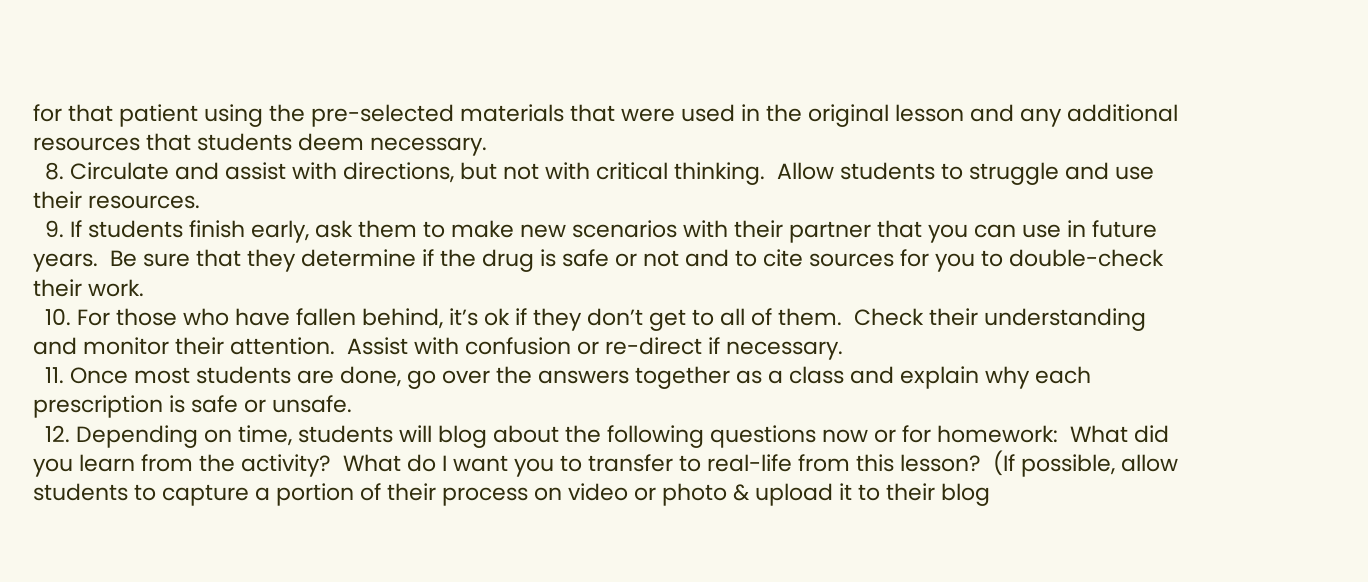for that patient using the pre-selected materials that were used in the original lesson and any additional resources that students deem necessary.
  8. Circulate and assist with directions, but not with critical thinking.  Allow students to struggle and use their resources.
  9. If students finish early, ask them to make new scenarios with their partner that you can use in future years.  Be sure that they determine if the drug is safe or not and to cite sources for you to double-check their work.
  10. For those who have fallen behind, it’s ok if they don’t get to all of them.  Check their understanding and monitor their attention.  Assist with confusion or re-direct if necessary.
  11. Once most students are done, go over the answers together as a class and explain why each prescription is safe or unsafe.
  12. Depending on time, students will blog about the following questions now or for homework:  What did you learn from the activity?  What do I want you to transfer to real-life from this lesson?  (If possible, allow students to capture a portion of their process on video or photo & upload it to their blog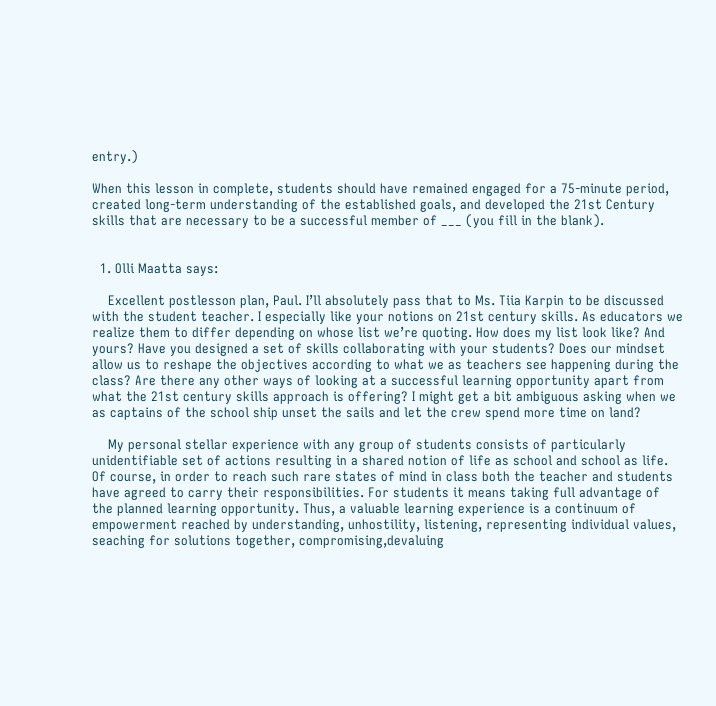entry.)

When this lesson in complete, students should have remained engaged for a 75-minute period, created long-term understanding of the established goals, and developed the 21st Century skills that are necessary to be a successful member of ___ (you fill in the blank).


  1. Olli Maatta says:

    Excellent postlesson plan, Paul. I’ll absolutely pass that to Ms. Tiia Karpin to be discussed with the student teacher. I especially like your notions on 21st century skills. As educators we realize them to differ depending on whose list we’re quoting. How does my list look like? And yours? Have you designed a set of skills collaborating with your students? Does our mindset allow us to reshape the objectives according to what we as teachers see happening during the class? Are there any other ways of looking at a successful learning opportunity apart from what the 21st century skills approach is offering? I might get a bit ambiguous asking when we as captains of the school ship unset the sails and let the crew spend more time on land?

    My personal stellar experience with any group of students consists of particularly unidentifiable set of actions resulting in a shared notion of life as school and school as life. Of course, in order to reach such rare states of mind in class both the teacher and students have agreed to carry their responsibilities. For students it means taking full advantage of the planned learning opportunity. Thus, a valuable learning experience is a continuum of empowerment reached by understanding, unhostility, listening, representing individual values, seaching for solutions together, compromising,devaluing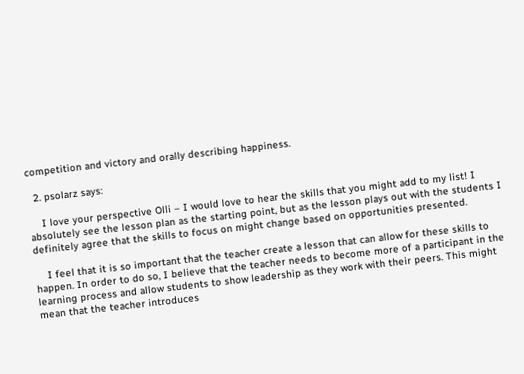competition and victory and orally describing happiness.

  2. psolarz says:

    I love your perspective Olli – I would love to hear the skills that you might add to my list! I absolutely see the lesson plan as the starting point, but as the lesson plays out with the students I definitely agree that the skills to focus on might change based on opportunities presented.

    I feel that it is so important that the teacher create a lesson that can allow for these skills to happen. In order to do so, I believe that the teacher needs to become more of a participant in the learning process and allow students to show leadership as they work with their peers. This might mean that the teacher introduces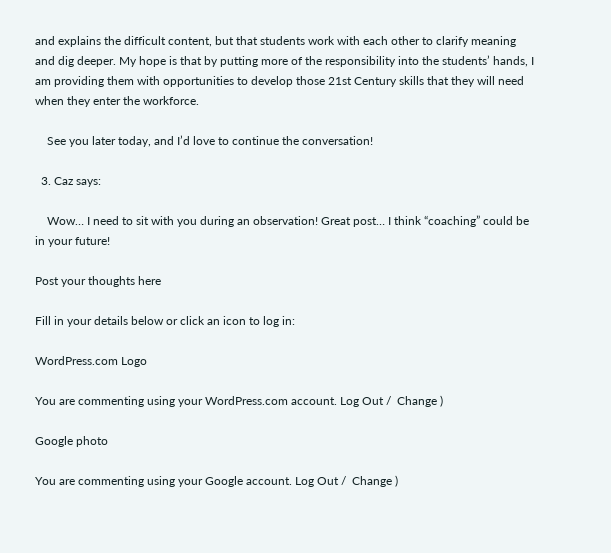and explains the difficult content, but that students work with each other to clarify meaning and dig deeper. My hope is that by putting more of the responsibility into the students’ hands, I am providing them with opportunities to develop those 21st Century skills that they will need when they enter the workforce.

    See you later today, and I’d love to continue the conversation!

  3. Caz says:

    Wow… I need to sit with you during an observation! Great post… I think “coaching” could be in your future!

Post your thoughts here

Fill in your details below or click an icon to log in:

WordPress.com Logo

You are commenting using your WordPress.com account. Log Out /  Change )

Google photo

You are commenting using your Google account. Log Out /  Change )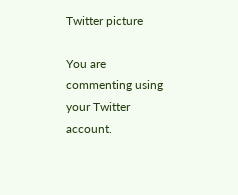Twitter picture

You are commenting using your Twitter account.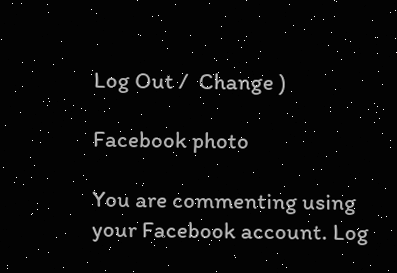Log Out /  Change )

Facebook photo

You are commenting using your Facebook account. Log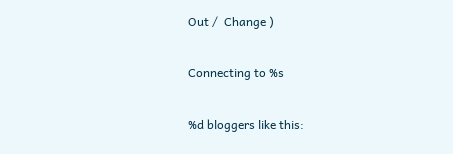Out /  Change )

Connecting to %s

%d bloggers like this: